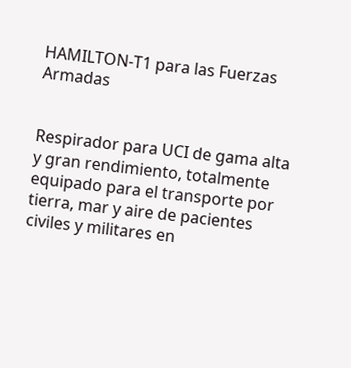HAMILTON-T1 para las Fuerzas Armadas


Respirador para UCI de gama alta y gran rendimiento, totalmente equipado para el transporte por tierra, mar y aire de pacientes civiles y militares en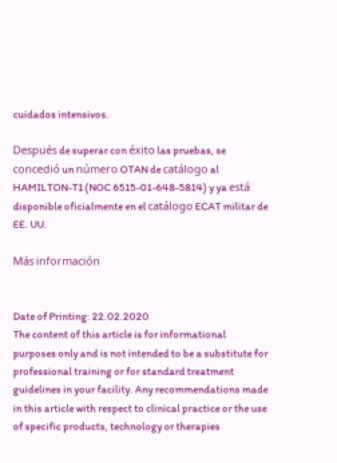cuidados intensivos.

Después de superar con éxito las pruebas, se concedió un número OTAN de catálogo al HAMILTON-T1 (NOC 6515-01-648-5814) y ya está disponible oficialmente en el catálogo ECAT militar de EE. UU.

Más información


Date of Printing: 22.02.2020
The content of this article is for informational purposes only and is not intended to be a substitute for professional training or for standard treatment guidelines in your facility. Any recommendations made in this article with respect to clinical practice or the use of specific products, technology or therapies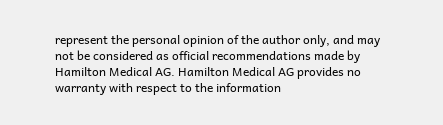represent the personal opinion of the author only, and may not be considered as official recommendations made by Hamilton Medical AG. Hamilton Medical AG provides no warranty with respect to the information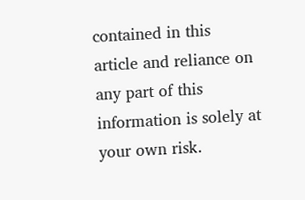contained in this article and reliance on any part of this information is solely at your own risk.